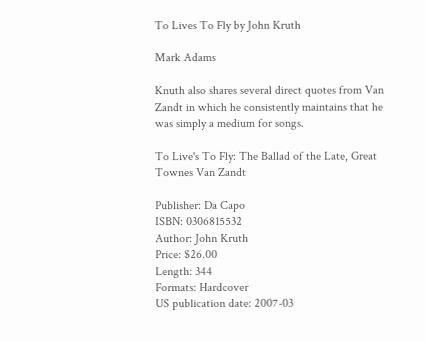To Lives To Fly by John Kruth

Mark Adams

Knuth also shares several direct quotes from Van Zandt in which he consistently maintains that he was simply a medium for songs.

To Live's To Fly: The Ballad of the Late, Great Townes Van Zandt

Publisher: Da Capo
ISBN: 0306815532
Author: John Kruth
Price: $26.00
Length: 344
Formats: Hardcover
US publication date: 2007-03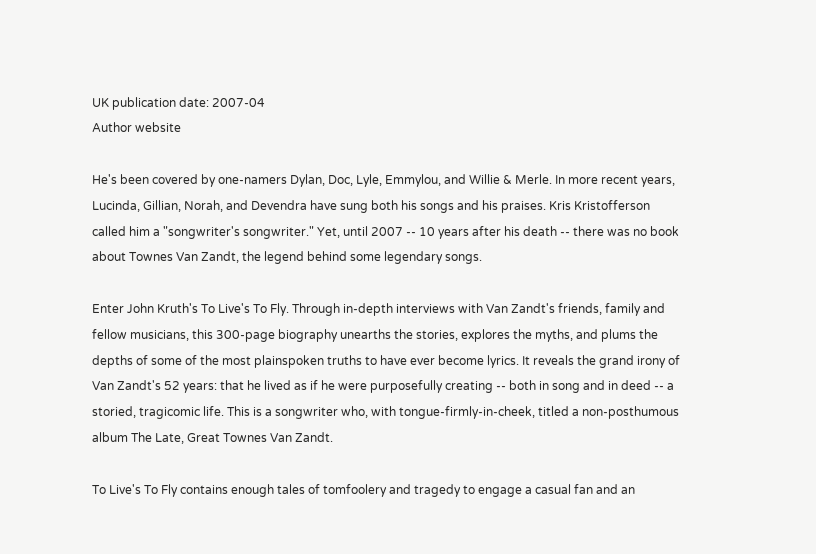UK publication date: 2007-04
Author website

He's been covered by one-namers Dylan, Doc, Lyle, Emmylou, and Willie & Merle. In more recent years, Lucinda, Gillian, Norah, and Devendra have sung both his songs and his praises. Kris Kristofferson called him a "songwriter's songwriter." Yet, until 2007 -- 10 years after his death -- there was no book about Townes Van Zandt, the legend behind some legendary songs.

Enter John Kruth's To Live's To Fly. Through in-depth interviews with Van Zandt's friends, family and fellow musicians, this 300-page biography unearths the stories, explores the myths, and plums the depths of some of the most plainspoken truths to have ever become lyrics. It reveals the grand irony of Van Zandt's 52 years: that he lived as if he were purposefully creating -- both in song and in deed -- a storied, tragicomic life. This is a songwriter who, with tongue-firmly-in-cheek, titled a non-posthumous album The Late, Great Townes Van Zandt.

To Live's To Fly contains enough tales of tomfoolery and tragedy to engage a casual fan and an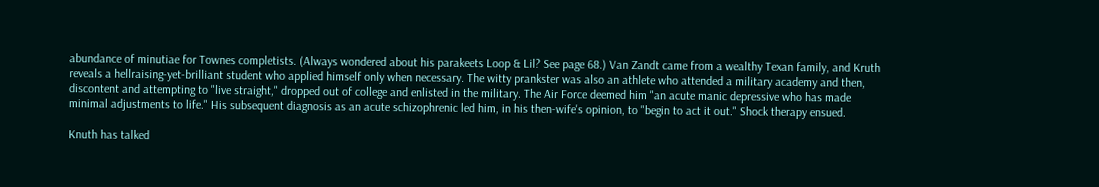abundance of minutiae for Townes completists. (Always wondered about his parakeets Loop & Lil? See page 68.) Van Zandt came from a wealthy Texan family, and Kruth reveals a hellraising-yet-brilliant student who applied himself only when necessary. The witty prankster was also an athlete who attended a military academy and then, discontent and attempting to "live straight," dropped out of college and enlisted in the military. The Air Force deemed him "an acute manic depressive who has made minimal adjustments to life." His subsequent diagnosis as an acute schizophrenic led him, in his then-wife's opinion, to "begin to act it out." Shock therapy ensued.

Knuth has talked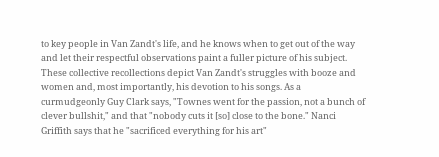to key people in Van Zandt's life, and he knows when to get out of the way and let their respectful observations paint a fuller picture of his subject. These collective recollections depict Van Zandt's struggles with booze and women and, most importantly, his devotion to his songs. As a curmudgeonly Guy Clark says, "Townes went for the passion, not a bunch of clever bullshit," and that "nobody cuts it [so] close to the bone." Nanci Griffith says that he "sacrificed everything for his art"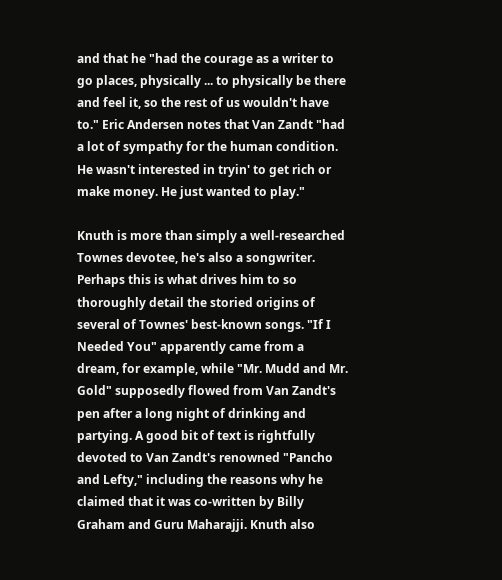and that he "had the courage as a writer to go places, physically ... to physically be there and feel it, so the rest of us wouldn't have to." Eric Andersen notes that Van Zandt "had a lot of sympathy for the human condition. He wasn't interested in tryin' to get rich or make money. He just wanted to play."

Knuth is more than simply a well-researched Townes devotee, he's also a songwriter. Perhaps this is what drives him to so thoroughly detail the storied origins of several of Townes' best-known songs. "If I Needed You" apparently came from a dream, for example, while "Mr. Mudd and Mr. Gold" supposedly flowed from Van Zandt's pen after a long night of drinking and partying. A good bit of text is rightfully devoted to Van Zandt's renowned "Pancho and Lefty," including the reasons why he claimed that it was co-written by Billy Graham and Guru Maharajji. Knuth also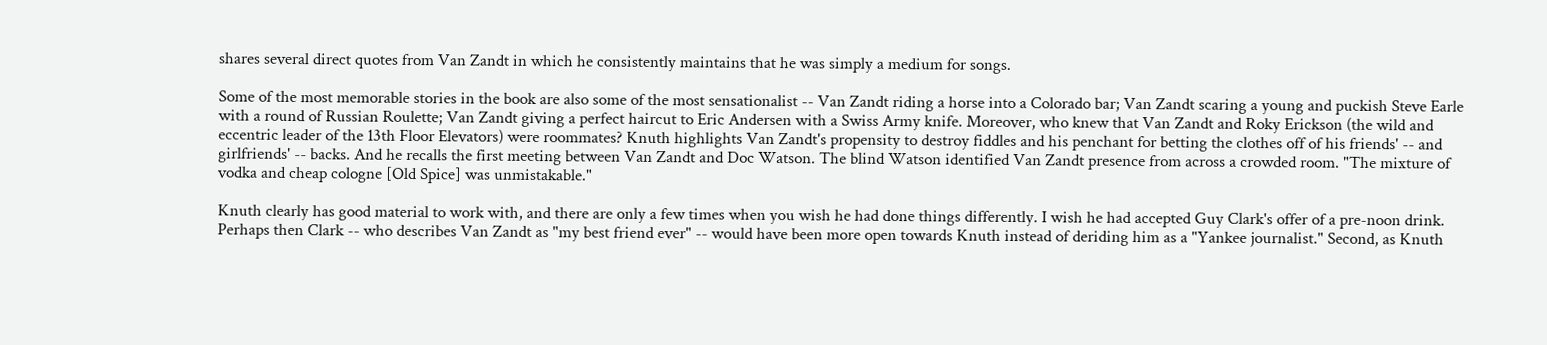shares several direct quotes from Van Zandt in which he consistently maintains that he was simply a medium for songs.

Some of the most memorable stories in the book are also some of the most sensationalist -- Van Zandt riding a horse into a Colorado bar; Van Zandt scaring a young and puckish Steve Earle with a round of Russian Roulette; Van Zandt giving a perfect haircut to Eric Andersen with a Swiss Army knife. Moreover, who knew that Van Zandt and Roky Erickson (the wild and eccentric leader of the 13th Floor Elevators) were roommates? Knuth highlights Van Zandt's propensity to destroy fiddles and his penchant for betting the clothes off of his friends' -- and girlfriends' -- backs. And he recalls the first meeting between Van Zandt and Doc Watson. The blind Watson identified Van Zandt presence from across a crowded room. "The mixture of vodka and cheap cologne [Old Spice] was unmistakable."

Knuth clearly has good material to work with, and there are only a few times when you wish he had done things differently. I wish he had accepted Guy Clark's offer of a pre-noon drink. Perhaps then Clark -- who describes Van Zandt as "my best friend ever" -- would have been more open towards Knuth instead of deriding him as a "Yankee journalist." Second, as Knuth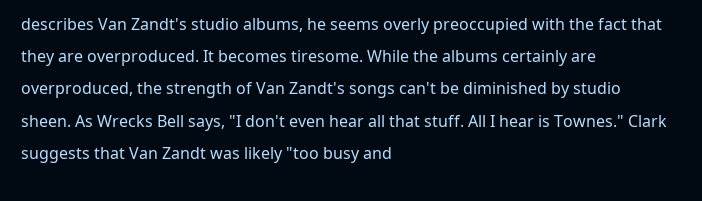describes Van Zandt's studio albums, he seems overly preoccupied with the fact that they are overproduced. It becomes tiresome. While the albums certainly are overproduced, the strength of Van Zandt's songs can't be diminished by studio sheen. As Wrecks Bell says, "I don't even hear all that stuff. All I hear is Townes." Clark suggests that Van Zandt was likely "too busy and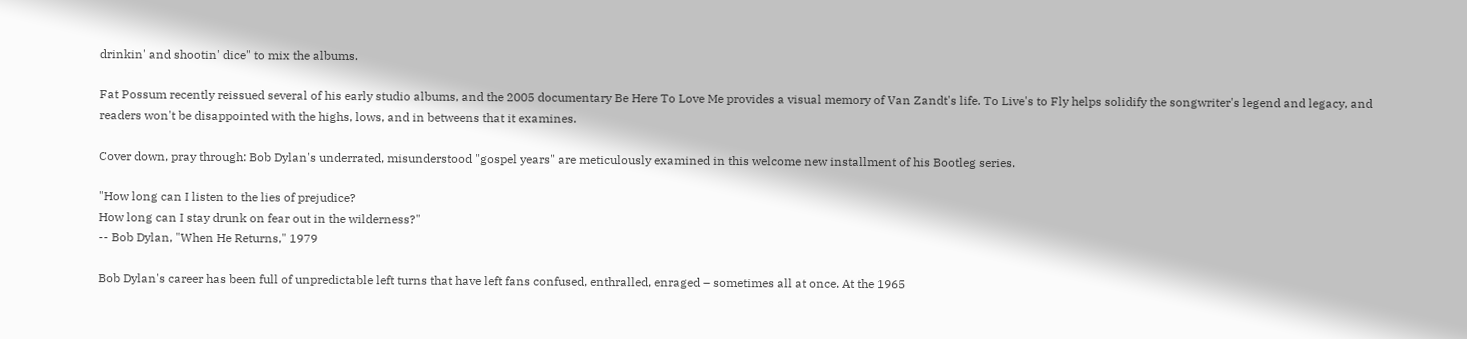drinkin' and shootin' dice" to mix the albums.

Fat Possum recently reissued several of his early studio albums, and the 2005 documentary Be Here To Love Me provides a visual memory of Van Zandt's life. To Live's to Fly helps solidify the songwriter's legend and legacy, and readers won't be disappointed with the highs, lows, and in betweens that it examines.

Cover down, pray through: Bob Dylan's underrated, misunderstood "gospel years" are meticulously examined in this welcome new installment of his Bootleg series.

"How long can I listen to the lies of prejudice?
How long can I stay drunk on fear out in the wilderness?"
-- Bob Dylan, "When He Returns," 1979

Bob Dylan's career has been full of unpredictable left turns that have left fans confused, enthralled, enraged – sometimes all at once. At the 1965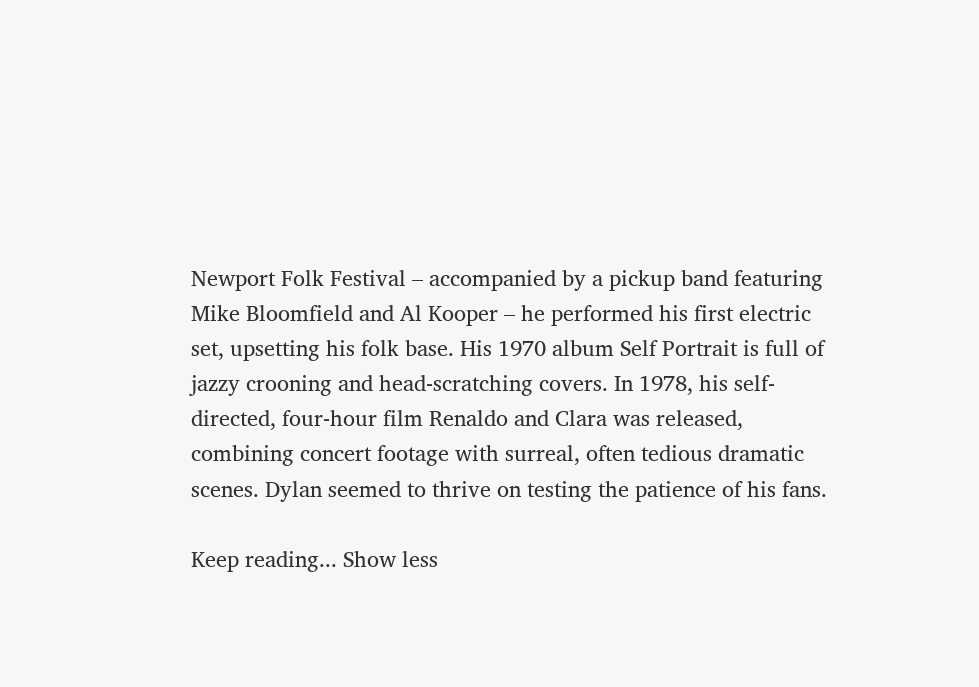Newport Folk Festival – accompanied by a pickup band featuring Mike Bloomfield and Al Kooper – he performed his first electric set, upsetting his folk base. His 1970 album Self Portrait is full of jazzy crooning and head-scratching covers. In 1978, his self-directed, four-hour film Renaldo and Clara was released, combining concert footage with surreal, often tedious dramatic scenes. Dylan seemed to thrive on testing the patience of his fans.

Keep reading... Show less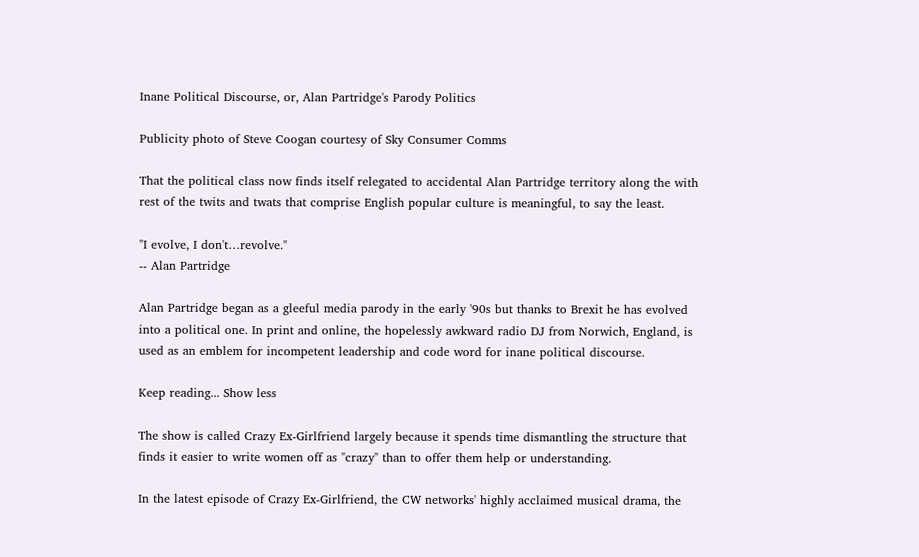Inane Political Discourse, or, Alan Partridge's Parody Politics

Publicity photo of Steve Coogan courtesy of Sky Consumer Comms

That the political class now finds itself relegated to accidental Alan Partridge territory along the with rest of the twits and twats that comprise English popular culture is meaningful, to say the least.

"I evolve, I don't…revolve."
-- Alan Partridge

Alan Partridge began as a gleeful media parody in the early '90s but thanks to Brexit he has evolved into a political one. In print and online, the hopelessly awkward radio DJ from Norwich, England, is used as an emblem for incompetent leadership and code word for inane political discourse.

Keep reading... Show less

The show is called Crazy Ex-Girlfriend largely because it spends time dismantling the structure that finds it easier to write women off as "crazy" than to offer them help or understanding.

In the latest episode of Crazy Ex-Girlfriend, the CW networks' highly acclaimed musical drama, the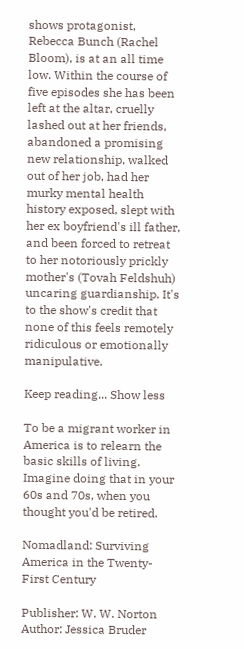shows protagonist, Rebecca Bunch (Rachel Bloom), is at an all time low. Within the course of five episodes she has been left at the altar, cruelly lashed out at her friends, abandoned a promising new relationship, walked out of her job, had her murky mental health history exposed, slept with her ex boyfriend's ill father, and been forced to retreat to her notoriously prickly mother's (Tovah Feldshuh) uncaring guardianship. It's to the show's credit that none of this feels remotely ridiculous or emotionally manipulative.

Keep reading... Show less

To be a migrant worker in America is to relearn the basic skills of living. Imagine doing that in your 60s and 70s, when you thought you'd be retired.

Nomadland: Surviving America in the Twenty-First Century

Publisher: W. W. Norton
Author: Jessica Bruder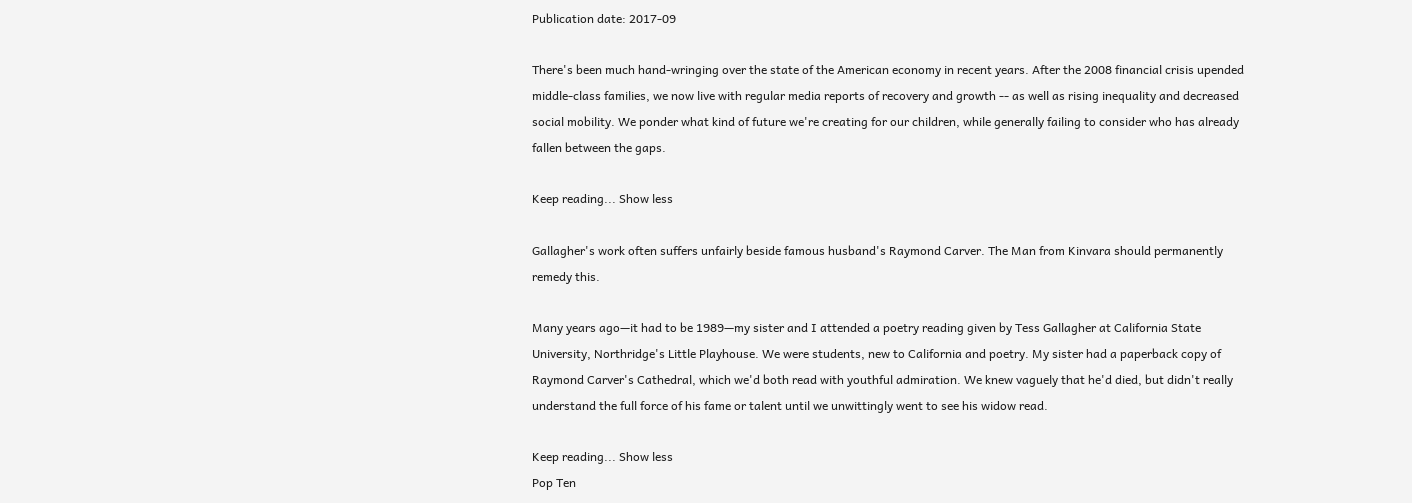Publication date: 2017-09

There's been much hand-wringing over the state of the American economy in recent years. After the 2008 financial crisis upended middle-class families, we now live with regular media reports of recovery and growth -- as well as rising inequality and decreased social mobility. We ponder what kind of future we're creating for our children, while generally failing to consider who has already fallen between the gaps.

Keep reading... Show less

Gallagher's work often suffers unfairly beside famous husband's Raymond Carver. The Man from Kinvara should permanently remedy this.

Many years ago—it had to be 1989—my sister and I attended a poetry reading given by Tess Gallagher at California State University, Northridge's Little Playhouse. We were students, new to California and poetry. My sister had a paperback copy of Raymond Carver's Cathedral, which we'd both read with youthful admiration. We knew vaguely that he'd died, but didn't really understand the full force of his fame or talent until we unwittingly went to see his widow read.

Keep reading... Show less
Pop Ten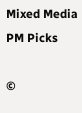Mixed Media
PM Picks

©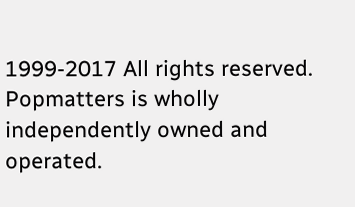1999-2017 All rights reserved.
Popmatters is wholly independently owned and operated.